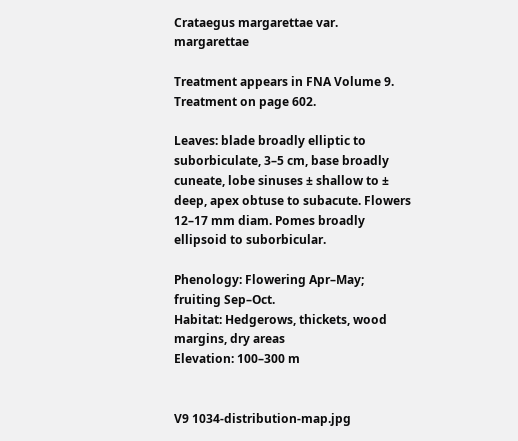Crataegus margarettae var. margarettae

Treatment appears in FNA Volume 9. Treatment on page 602.

Leaves: blade broadly elliptic to suborbiculate, 3–5 cm, base broadly cuneate, lobe sinuses ± shallow to ± deep, apex obtuse to subacute. Flowers 12–17 mm diam. Pomes broadly ellipsoid to suborbicular.

Phenology: Flowering Apr–May; fruiting Sep–Oct.
Habitat: Hedgerows, thickets, wood margins, dry areas
Elevation: 100–300 m


V9 1034-distribution-map.jpg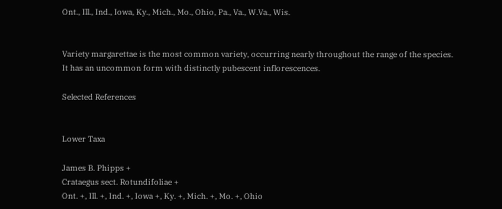Ont., Ill., Ind., Iowa, Ky., Mich., Mo., Ohio, Pa., Va., W.Va., Wis.


Variety margarettae is the most common variety, occurring nearly throughout the range of the species. It has an uncommon form with distinctly pubescent inflorescences.

Selected References


Lower Taxa

James B. Phipps +
Crataegus sect. Rotundifoliae +
Ont. +, Ill. +, Ind. +, Iowa +, Ky. +, Mich. +, Mo. +, Ohio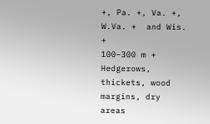+, Pa. +, Va. +, W.Va. +  and Wis. +
100–300 m +
Hedgerows, thickets, wood margins, dry areas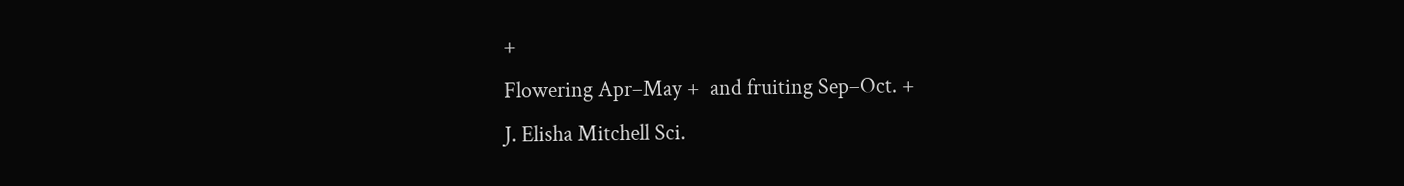+
Flowering Apr–May +  and fruiting Sep–Oct. +
J. Elisha Mitchell Sci.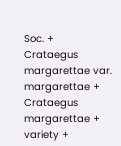Soc. +
Crataegus margarettae var. margarettae +
Crataegus margarettae +
variety +